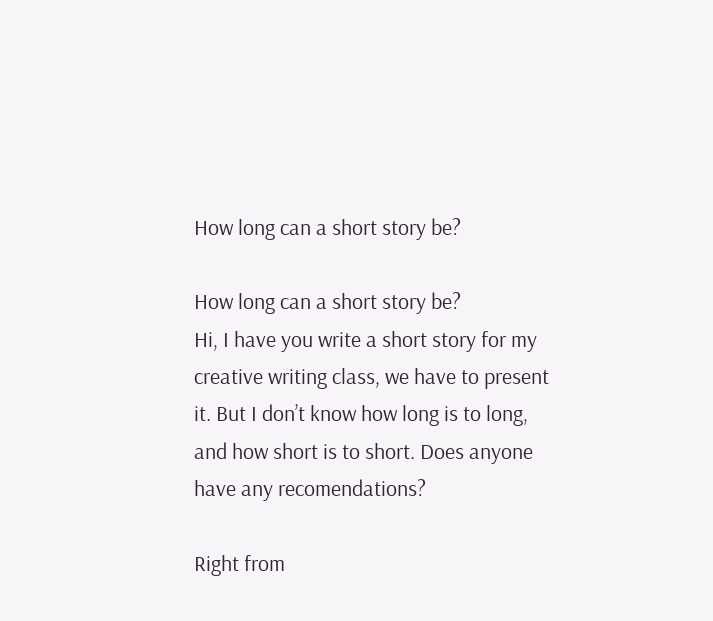How long can a short story be?

How long can a short story be?
Hi, I have you write a short story for my creative writing class, we have to present it. But I don’t know how long is to long, and how short is to short. Does anyone have any recomendations?

Right from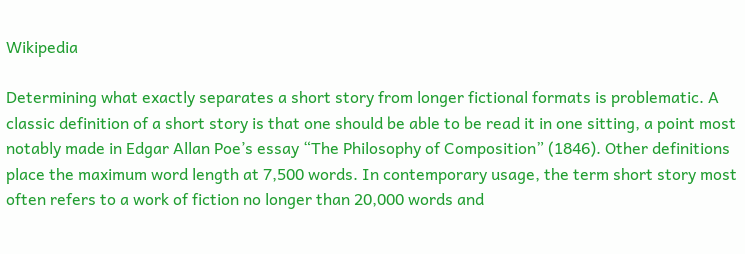Wikipedia

Determining what exactly separates a short story from longer fictional formats is problematic. A classic definition of a short story is that one should be able to be read it in one sitting, a point most notably made in Edgar Allan Poe’s essay “The Philosophy of Composition” (1846). Other definitions place the maximum word length at 7,500 words. In contemporary usage, the term short story most often refers to a work of fiction no longer than 20,000 words and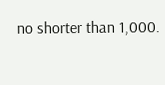no shorter than 1,000.